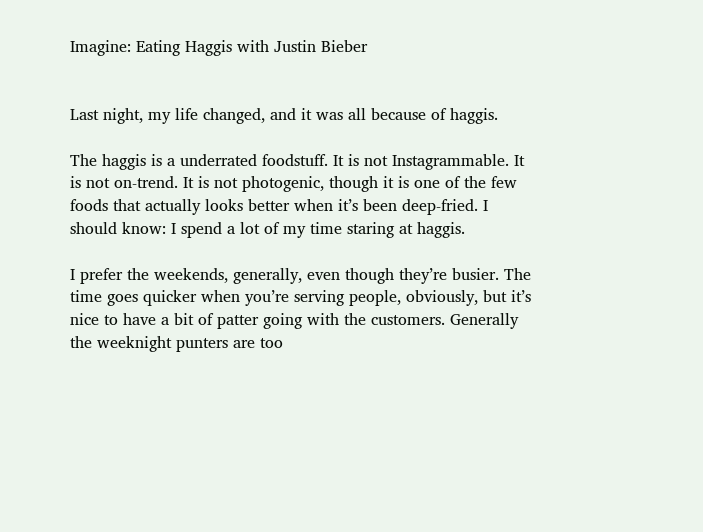Imagine: Eating Haggis with Justin Bieber


Last night, my life changed, and it was all because of haggis.

The haggis is a underrated foodstuff. It is not Instagrammable. It is not on-trend. It is not photogenic, though it is one of the few foods that actually looks better when it’s been deep-fried. I should know: I spend a lot of my time staring at haggis.

I prefer the weekends, generally, even though they’re busier. The time goes quicker when you’re serving people, obviously, but it’s nice to have a bit of patter going with the customers. Generally the weeknight punters are too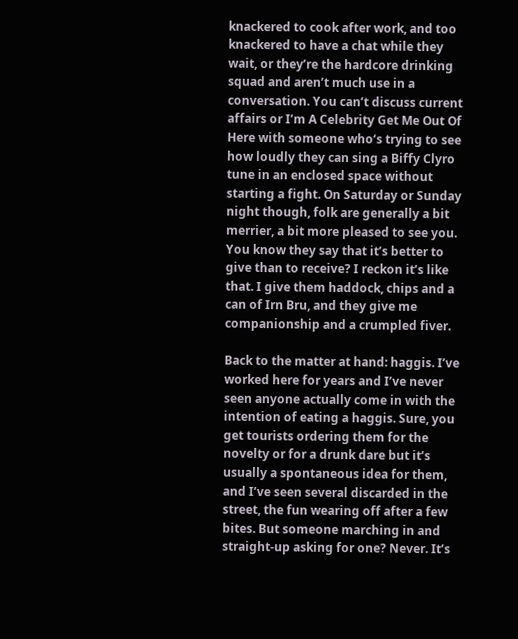knackered to cook after work, and too knackered to have a chat while they wait, or they’re the hardcore drinking squad and aren’t much use in a conversation. You can’t discuss current affairs or I’m A Celebrity Get Me Out Of Here with someone who‘s trying to see how loudly they can sing a Biffy Clyro tune in an enclosed space without starting a fight. On Saturday or Sunday night though, folk are generally a bit merrier, a bit more pleased to see you. You know they say that it’s better to give than to receive? I reckon it’s like that. I give them haddock, chips and a can of Irn Bru, and they give me companionship and a crumpled fiver.

Back to the matter at hand: haggis. I’ve worked here for years and I’ve never seen anyone actually come in with the intention of eating a haggis. Sure, you get tourists ordering them for the novelty or for a drunk dare but it’s usually a spontaneous idea for them, and I’ve seen several discarded in the street, the fun wearing off after a few bites. But someone marching in and straight-up asking for one? Never. It’s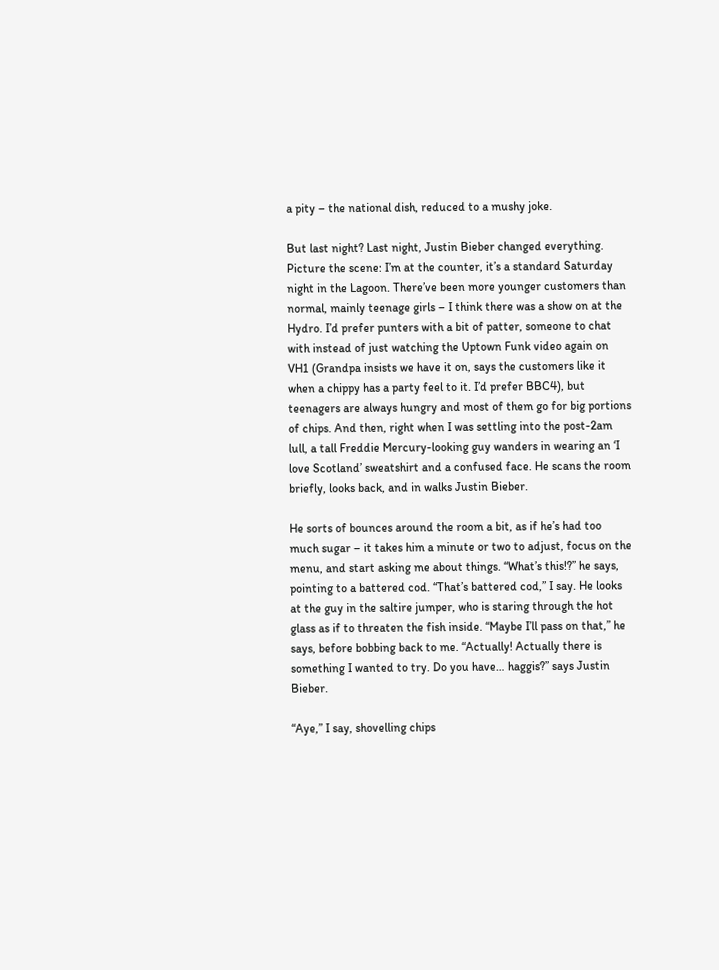a pity – the national dish, reduced to a mushy joke.

But last night? Last night, Justin Bieber changed everything. Picture the scene: I’m at the counter, it’s a standard Saturday night in the Lagoon. There’ve been more younger customers than normal, mainly teenage girls – I think there was a show on at the Hydro. I’d prefer punters with a bit of patter, someone to chat with instead of just watching the Uptown Funk video again on VH1 (Grandpa insists we have it on, says the customers like it when a chippy has a party feel to it. I’d prefer BBC4), but teenagers are always hungry and most of them go for big portions of chips. And then, right when I was settling into the post-2am lull, a tall Freddie Mercury-looking guy wanders in wearing an ‘I love Scotland’ sweatshirt and a confused face. He scans the room briefly, looks back, and in walks Justin Bieber.

He sorts of bounces around the room a bit, as if he’s had too much sugar – it takes him a minute or two to adjust, focus on the menu, and start asking me about things. “What’s this!?” he says, pointing to a battered cod. “That’s battered cod,” I say. He looks at the guy in the saltire jumper, who is staring through the hot glass as if to threaten the fish inside. “Maybe I’ll pass on that,” he says, before bobbing back to me. “Actually! Actually there is something I wanted to try. Do you have… haggis?” says Justin Bieber.

“Aye,” I say, shovelling chips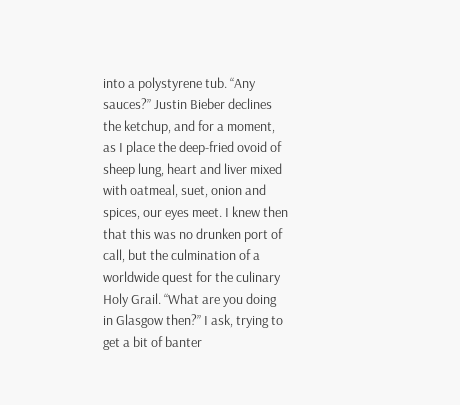into a polystyrene tub. “Any sauces?” Justin Bieber declines the ketchup, and for a moment, as I place the deep-fried ovoid of sheep lung, heart and liver mixed with oatmeal, suet, onion and spices, our eyes meet. I knew then that this was no drunken port of call, but the culmination of a worldwide quest for the culinary Holy Grail. “What are you doing in Glasgow then?” I ask, trying to get a bit of banter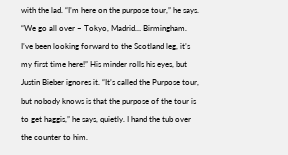with the lad. “I’m here on the purpose tour,” he says. “We go all over – Tokyo, Madrid… Birmingham. I’ve been looking forward to the Scotland leg, it’s my first time here!” His minder rolls his eyes, but Justin Bieber ignores it. “It’s called the Purpose tour, but nobody knows is that the purpose of the tour is to get haggis,” he says, quietly. I hand the tub over the counter to him.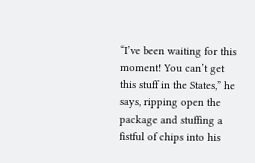“I’ve been waiting for this moment! You can’t get this stuff in the States,” he says, ripping open the package and stuffing a fistful of chips into his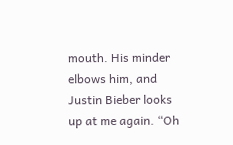mouth. His minder elbows him, and Justin Bieber looks up at me again. “Oh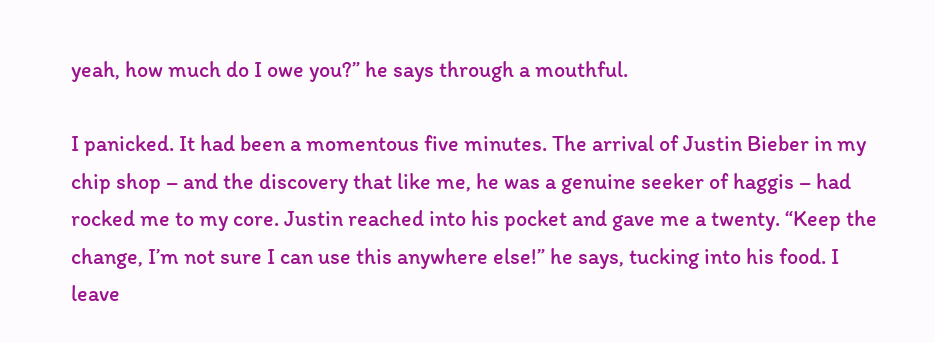yeah, how much do I owe you?” he says through a mouthful.

I panicked. It had been a momentous five minutes. The arrival of Justin Bieber in my chip shop – and the discovery that like me, he was a genuine seeker of haggis – had rocked me to my core. Justin reached into his pocket and gave me a twenty. “Keep the change, I’m not sure I can use this anywhere else!” he says, tucking into his food. I leave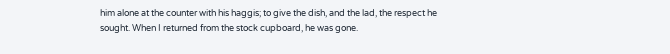him alone at the counter with his haggis; to give the dish, and the lad, the respect he sought. When I returned from the stock cupboard, he was gone.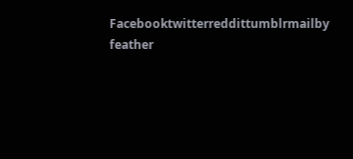Facebooktwitterreddittumblrmailby feather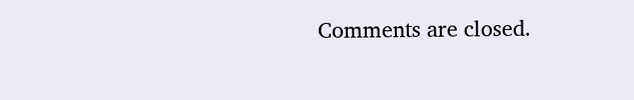Comments are closed.